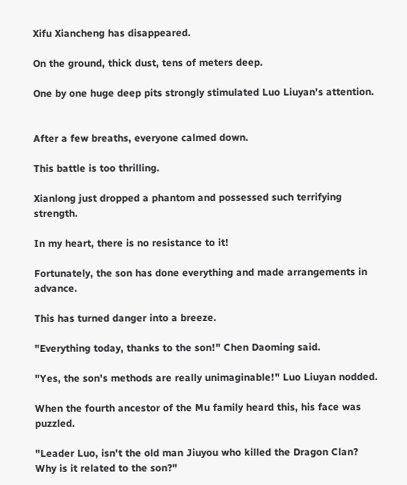Xifu Xiancheng has disappeared.

On the ground, thick dust, tens of meters deep.

One by one huge deep pits strongly stimulated Luo Liuyan's attention.


After a few breaths, everyone calmed down.

This battle is too thrilling.

Xianlong just dropped a phantom and possessed such terrifying strength.

In my heart, there is no resistance to it!

Fortunately, the son has done everything and made arrangements in advance.

This has turned danger into a breeze.

"Everything today, thanks to the son!" Chen Daoming said.

"Yes, the son's methods are really unimaginable!" Luo Liuyan nodded.

When the fourth ancestor of the Mu family heard this, his face was puzzled.

"Leader Luo, isn't the old man Jiuyou who killed the Dragon Clan? Why is it related to the son?"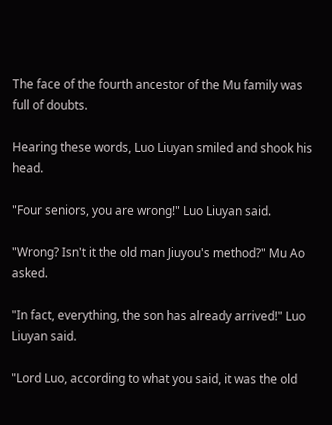The face of the fourth ancestor of the Mu family was full of doubts.

Hearing these words, Luo Liuyan smiled and shook his head.

"Four seniors, you are wrong!" Luo Liuyan said.

"Wrong? Isn't it the old man Jiuyou's method?" Mu Ao asked.

"In fact, everything, the son has already arrived!" Luo Liuyan said.

"Lord Luo, according to what you said, it was the old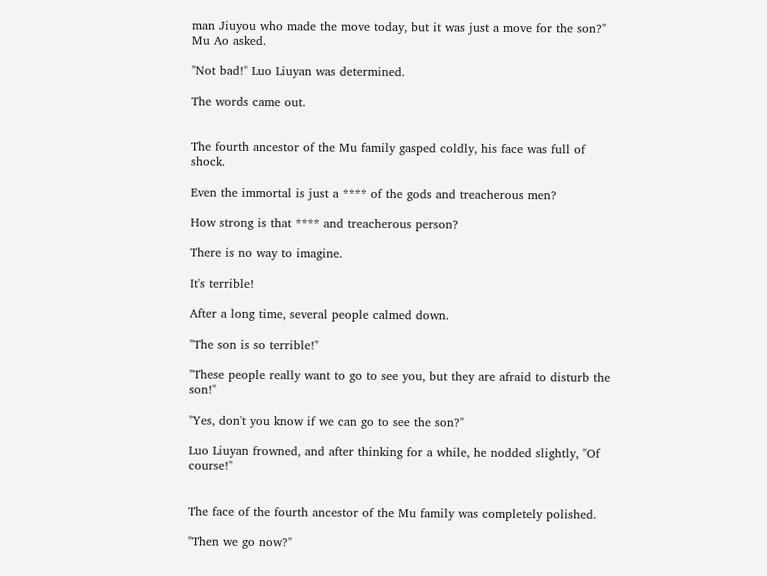man Jiuyou who made the move today, but it was just a move for the son?" Mu Ao asked.

"Not bad!" Luo Liuyan was determined.

The words came out.


The fourth ancestor of the Mu family gasped coldly, his face was full of shock.

Even the immortal is just a **** of the gods and treacherous men?

How strong is that **** and treacherous person?

There is no way to imagine.

It's terrible!

After a long time, several people calmed down.

"The son is so terrible!"

"These people really want to go to see you, but they are afraid to disturb the son!"

"Yes, don't you know if we can go to see the son?"

Luo Liuyan frowned, and after thinking for a while, he nodded slightly, "Of course!"


The face of the fourth ancestor of the Mu family was completely polished.

"Then we go now?"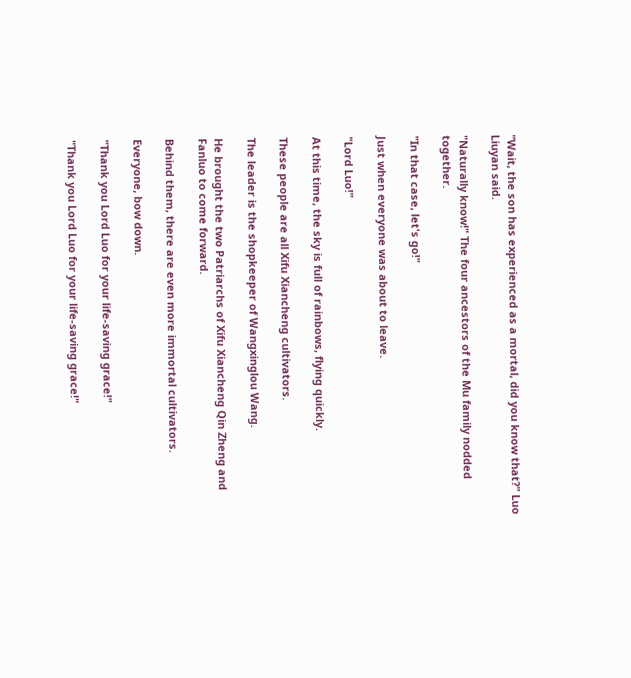"Wait, the son has experienced as a mortal, did you know that?" Luo Liuyan said.

"Naturally know!" The four ancestors of the Mu family nodded together.

"In that case, let's go!"

Just when everyone was about to leave.

"Lord Luo!"

At this time, the sky is full of rainbows, flying quickly.

These people are all Xifu Xiancheng cultivators.

The leader is the shopkeeper of Wangxinglou Wang.

He brought the two Patriarchs of Xifu Xiancheng Qin Zheng and Fanluo to come forward.

Behind them, there are even more immortal cultivators.

Everyone, bow down.

"Thank you Lord Luo for your life-saving grace!"

"Thank you Lord Luo for your life-saving grace!"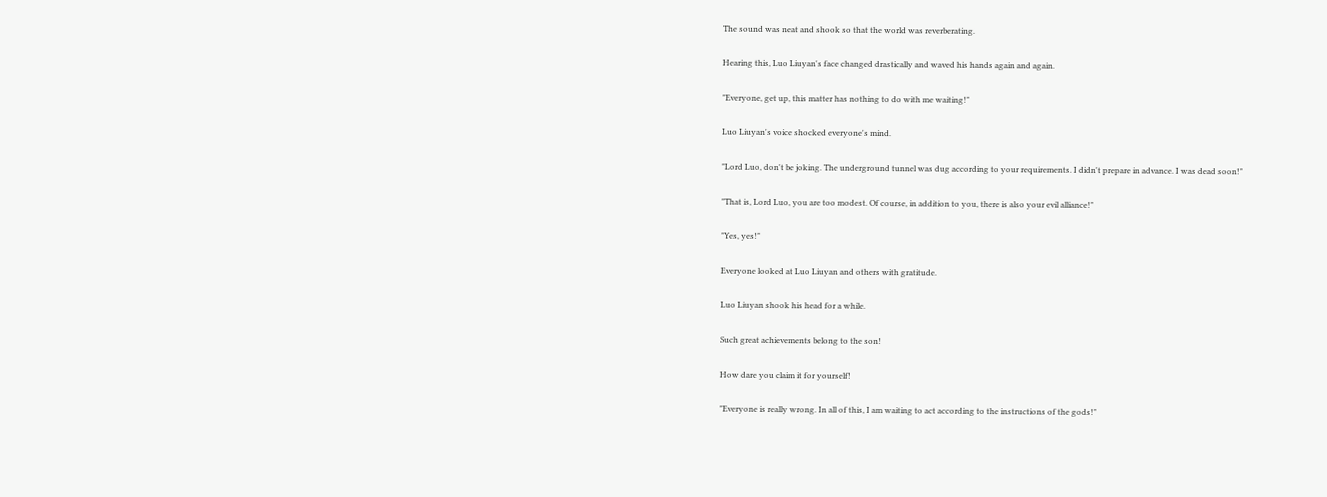The sound was neat and shook so that the world was reverberating.

Hearing this, Luo Liuyan's face changed drastically and waved his hands again and again.

"Everyone, get up, this matter has nothing to do with me waiting!"

Luo Liuyan's voice shocked everyone's mind.

"Lord Luo, don't be joking. The underground tunnel was dug according to your requirements. I didn't prepare in advance. I was dead soon!"

"That is, Lord Luo, you are too modest. Of course, in addition to you, there is also your evil alliance!"

"Yes, yes!"

Everyone looked at Luo Liuyan and others with gratitude.

Luo Liuyan shook his head for a while.

Such great achievements belong to the son!

How dare you claim it for yourself!

"Everyone is really wrong. In all of this, I am waiting to act according to the instructions of the gods!"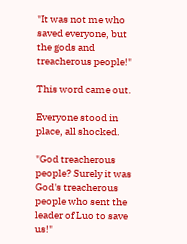"It was not me who saved everyone, but the gods and treacherous people!"

This word came out.

Everyone stood in place, all shocked.

"God treacherous people? Surely it was God's treacherous people who sent the leader of Luo to save us!"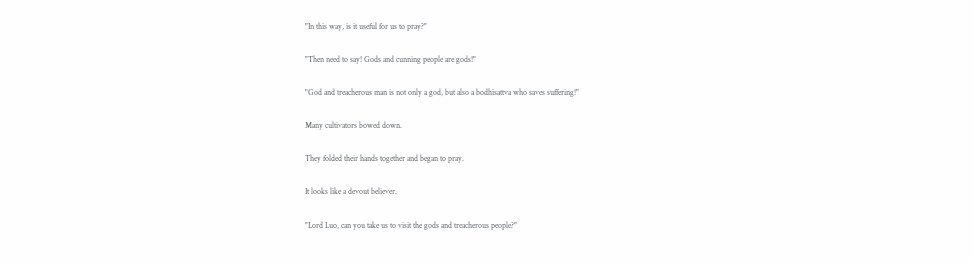"In this way, is it useful for us to pray?"

"Then need to say! Gods and cunning people are gods!"

"God and treacherous man is not only a god, but also a bodhisattva who saves suffering!"

Many cultivators bowed down.

They folded their hands together and began to pray.

It looks like a devout believer.

"Lord Luo, can you take us to visit the gods and treacherous people?"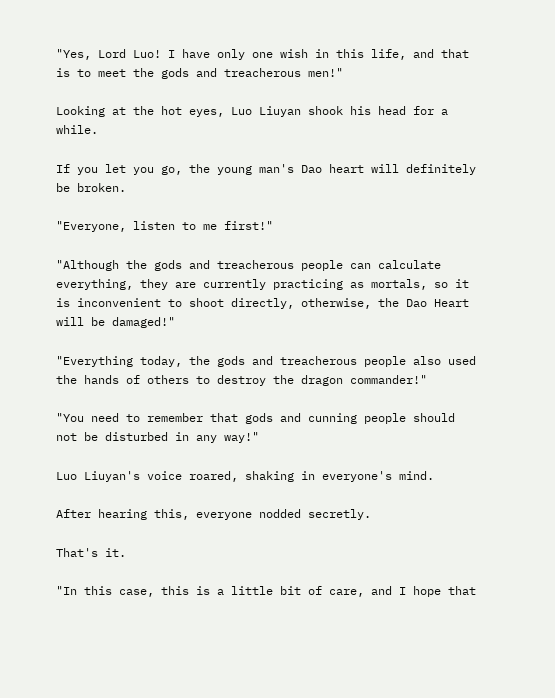"Yes, Lord Luo! I have only one wish in this life, and that is to meet the gods and treacherous men!"

Looking at the hot eyes, Luo Liuyan shook his head for a while.

If you let you go, the young man's Dao heart will definitely be broken.

"Everyone, listen to me first!"

"Although the gods and treacherous people can calculate everything, they are currently practicing as mortals, so it is inconvenient to shoot directly, otherwise, the Dao Heart will be damaged!"

"Everything today, the gods and treacherous people also used the hands of others to destroy the dragon commander!"

"You need to remember that gods and cunning people should not be disturbed in any way!"

Luo Liuyan's voice roared, shaking in everyone's mind.

After hearing this, everyone nodded secretly.

That's it.

"In this case, this is a little bit of care, and I hope that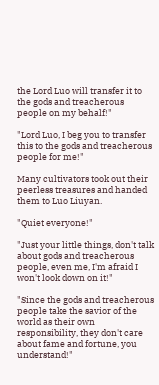the Lord Luo will transfer it to the gods and treacherous people on my behalf!"

"Lord Luo, I beg you to transfer this to the gods and treacherous people for me!"

Many cultivators took out their peerless treasures and handed them to Luo Liuyan.

"Quiet everyone!"

"Just your little things, don't talk about gods and treacherous people, even me, I'm afraid I won't look down on it!"

"Since the gods and treacherous people take the savior of the world as their own responsibility, they don't care about fame and fortune, you understand!"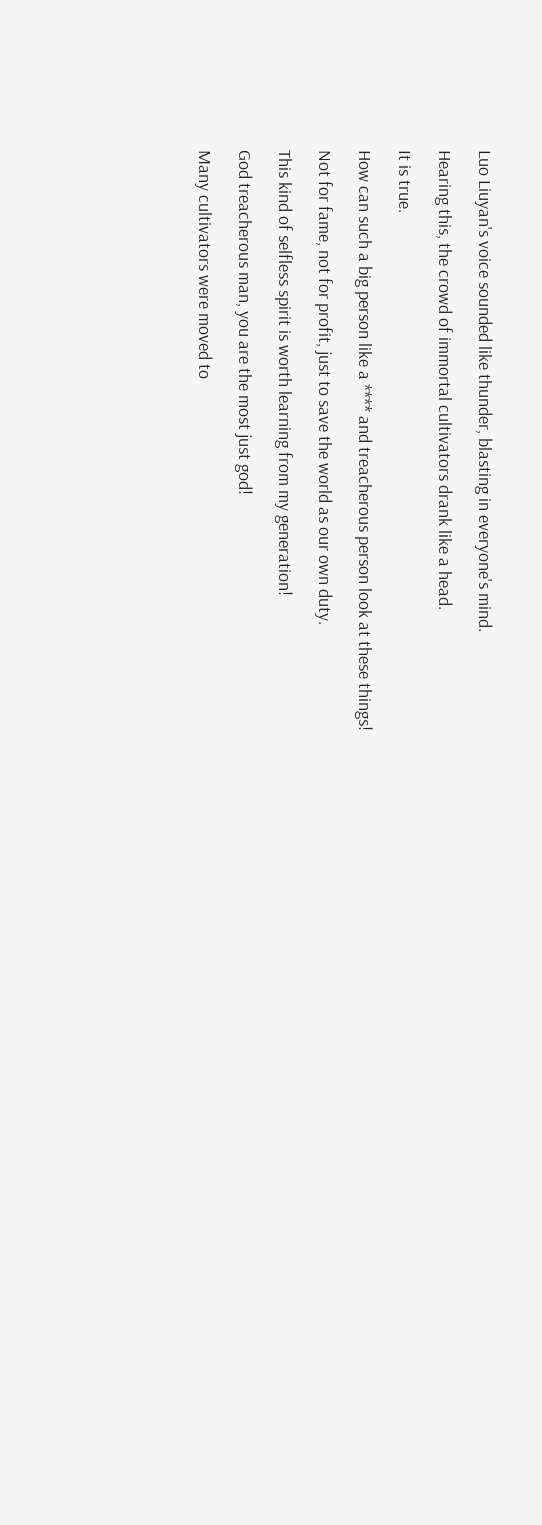Luo Liuyan's voice sounded like thunder, blasting in everyone's mind.

Hearing this, the crowd of immortal cultivators drank like a head.

It is true.

How can such a big person like a **** and treacherous person look at these things!

Not for fame, not for profit, just to save the world as our own duty.

This kind of selfless spirit is worth learning from my generation!

God treacherous man, you are the most just god!

Many cultivators were moved to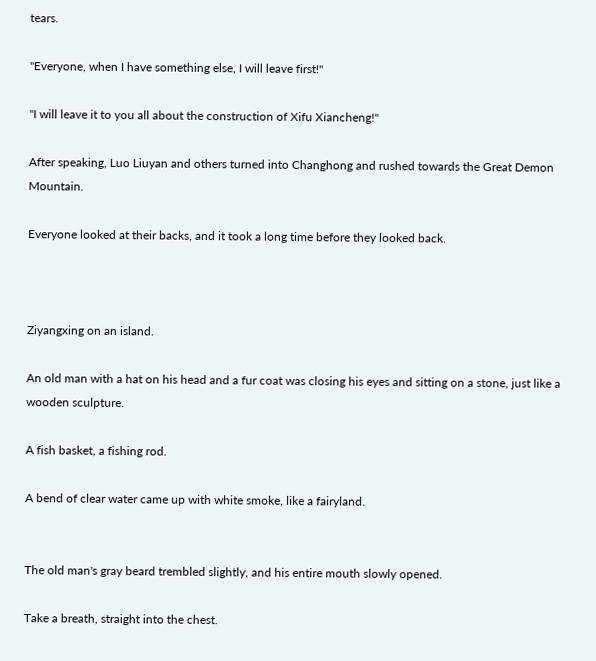tears.

"Everyone, when I have something else, I will leave first!"

"I will leave it to you all about the construction of Xifu Xiancheng!"

After speaking, Luo Liuyan and others turned into Changhong and rushed towards the Great Demon Mountain.

Everyone looked at their backs, and it took a long time before they looked back.



Ziyangxing on an island.

An old man with a hat on his head and a fur coat was closing his eyes and sitting on a stone, just like a wooden sculpture.

A fish basket, a fishing rod.

A bend of clear water came up with white smoke, like a fairyland.


The old man's gray beard trembled slightly, and his entire mouth slowly opened.

Take a breath, straight into the chest.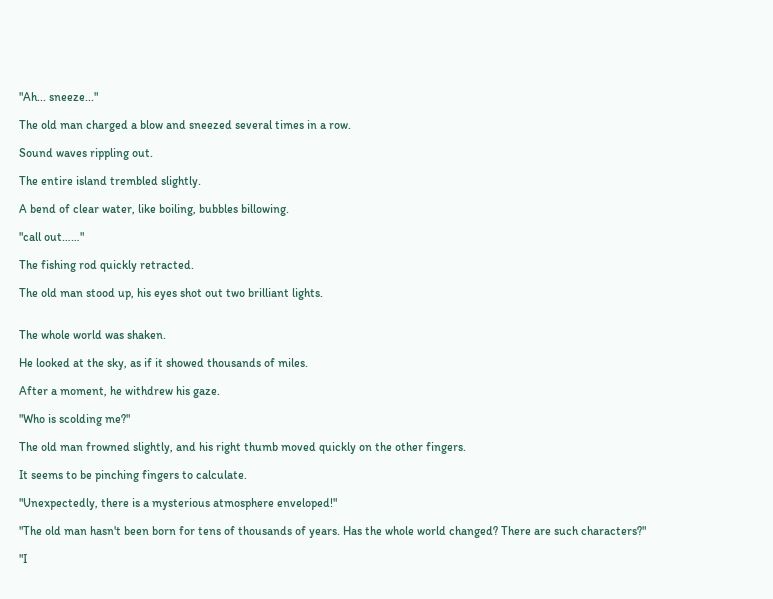"Ah... sneeze..."

The old man charged a blow and sneezed several times in a row.

Sound waves rippling out.

The entire island trembled slightly.

A bend of clear water, like boiling, bubbles billowing.

"call out……"

The fishing rod quickly retracted.

The old man stood up, his eyes shot out two brilliant lights.


The whole world was shaken.

He looked at the sky, as if it showed thousands of miles.

After a moment, he withdrew his gaze.

"Who is scolding me?"

The old man frowned slightly, and his right thumb moved quickly on the other fingers.

It seems to be pinching fingers to calculate.

"Unexpectedly, there is a mysterious atmosphere enveloped!"

"The old man hasn't been born for tens of thousands of years. Has the whole world changed? There are such characters?"

"I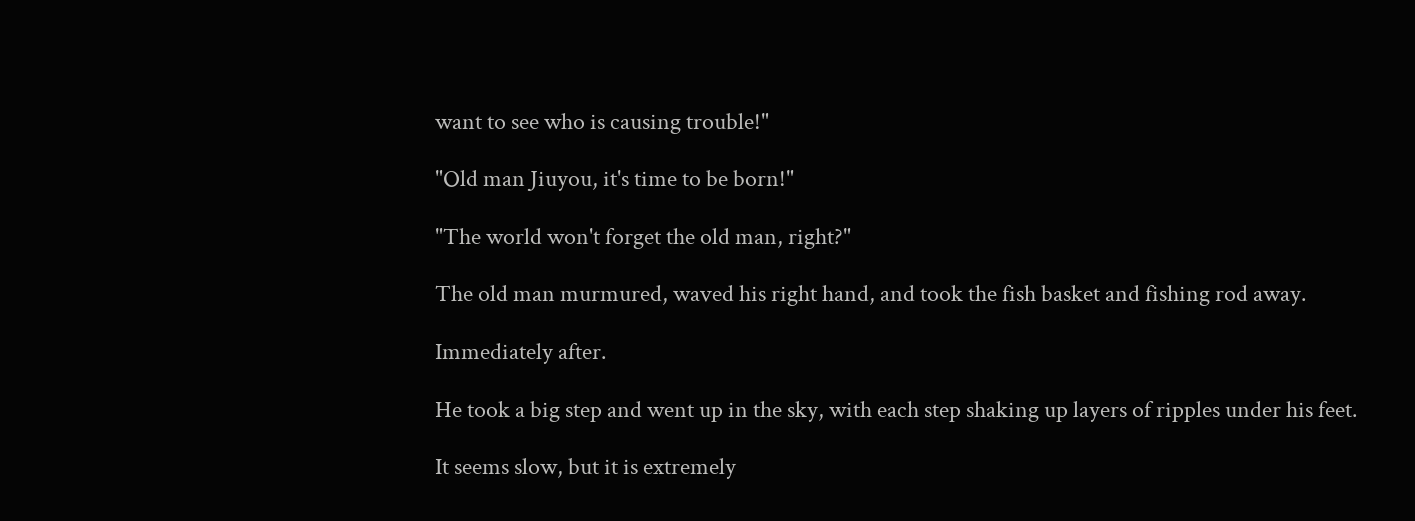want to see who is causing trouble!"

"Old man Jiuyou, it's time to be born!"

"The world won't forget the old man, right?"

The old man murmured, waved his right hand, and took the fish basket and fishing rod away.

Immediately after.

He took a big step and went up in the sky, with each step shaking up layers of ripples under his feet.

It seems slow, but it is extremely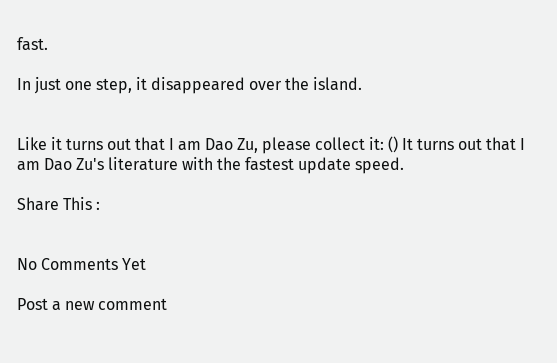fast.

In just one step, it disappeared over the island.


Like it turns out that I am Dao Zu, please collect it: () It turns out that I am Dao Zu's literature with the fastest update speed.

Share This :


No Comments Yet

Post a new comment